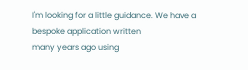I'm looking for a little guidance. We have a bespoke application written
many years ago using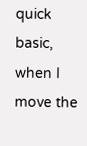quick basic, when I move the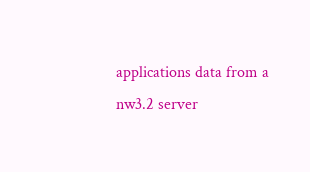applications data from a
nw3.2 server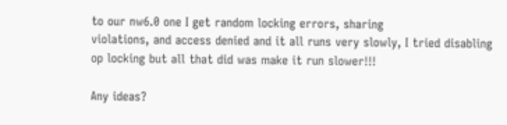to our nw6.0 one I get random locking errors, sharing
violations, and access denied and it all runs very slowly, I tried disabling
op locking but all that did was make it run slower!!!

Any ideas?